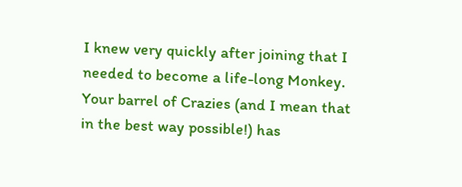I knew very quickly after joining that I needed to become a life-long Monkey. Your barrel of Crazies (and I mean that in the best way possible!) has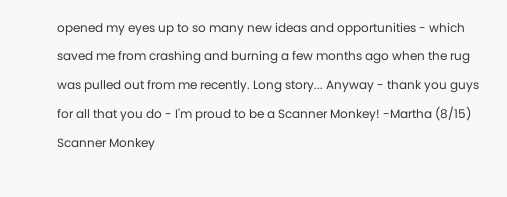opened my eyes up to so many new ideas and opportunities - which saved me from crashing and burning a few months ago when the rug was pulled out from me recently. Long story... Anyway - thank you guys for all that you do - I'm proud to be a Scanner Monkey! -Martha (8/15)
Scanner Monkey